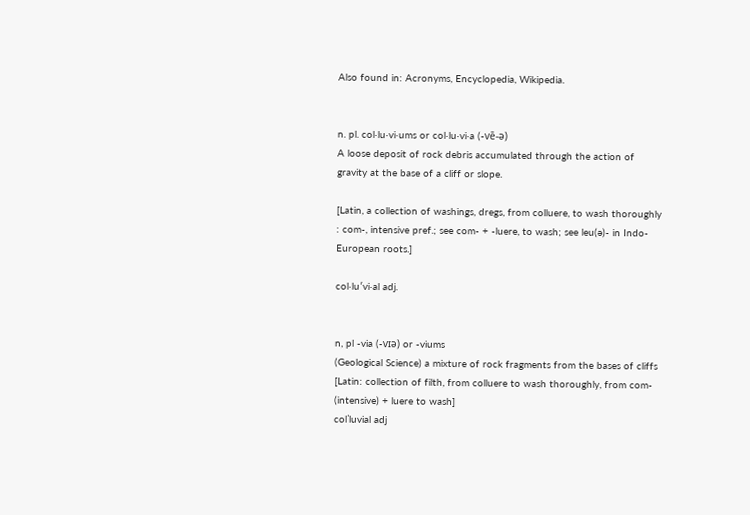Also found in: Acronyms, Encyclopedia, Wikipedia.


n. pl. col·lu·vi·ums or col·lu·vi·a (-vē-ə)
A loose deposit of rock debris accumulated through the action of gravity at the base of a cliff or slope.

[Latin, a collection of washings, dregs, from colluere, to wash thoroughly : com-, intensive pref.; see com- + -luere, to wash; see leu(ə)- in Indo-European roots.]

col·lu′vi·al adj.


n, pl -via (-vɪə) or -viums
(Geological Science) a mixture of rock fragments from the bases of cliffs
[Latin: collection of filth, from colluere to wash thoroughly, from com- (intensive) + luere to wash]
colˈluvial adj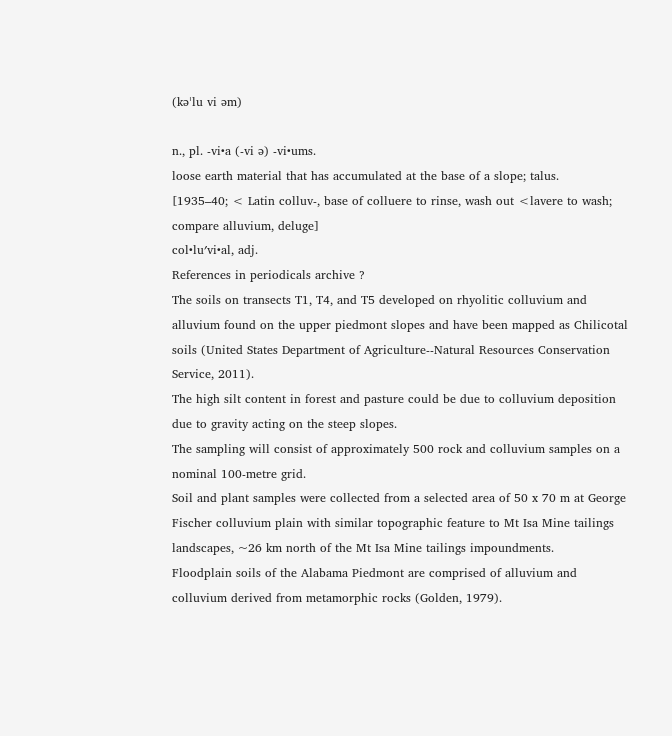(kəˈlu vi əm)

n., pl. -vi•a (-vi ə) -vi•ums.
loose earth material that has accumulated at the base of a slope; talus.
[1935–40; < Latin colluv-, base of colluere to rinse, wash out <lavere to wash; compare alluvium, deluge]
col•lu′vi•al, adj.
References in periodicals archive ?
The soils on transects T1, T4, and T5 developed on rhyolitic colluvium and alluvium found on the upper piedmont slopes and have been mapped as Chilicotal soils (United States Department of Agriculture--Natural Resources Conservation Service, 2011).
The high silt content in forest and pasture could be due to colluvium deposition due to gravity acting on the steep slopes.
The sampling will consist of approximately 500 rock and colluvium samples on a nominal 100-metre grid.
Soil and plant samples were collected from a selected area of 50 x 70 m at George Fischer colluvium plain with similar topographic feature to Mt Isa Mine tailings landscapes, ~26 km north of the Mt Isa Mine tailings impoundments.
Floodplain soils of the Alabama Piedmont are comprised of alluvium and colluvium derived from metamorphic rocks (Golden, 1979).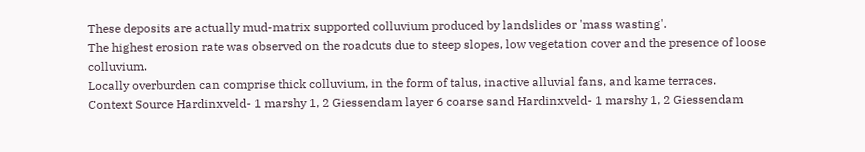These deposits are actually mud-matrix supported colluvium produced by landslides or 'mass wasting'.
The highest erosion rate was observed on the roadcuts due to steep slopes, low vegetation cover and the presence of loose colluvium.
Locally overburden can comprise thick colluvium, in the form of talus, inactive alluvial fans, and kame terraces.
Context Source Hardinxveld- 1 marshy 1, 2 Giessendam layer 6 coarse sand Hardinxveld- 1 marshy 1, 2 Giessendam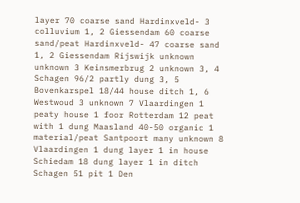layer 70 coarse sand Hardinxveld- 3 colluvium 1, 2 Giessendam 60 coarse sand/peat Hardinxveld- 47 coarse sand 1, 2 Giessendam Rijswijk unknown unknown 3 Keinsmerbrug 2 unknown 3, 4 Schagen 96/2 partly dung 3, 5 Bovenkarspel 18/44 house ditch 1, 6 Westwoud 3 unknown 7 Vlaardingen 1 peaty house 1 foor Rotterdam 12 peat with 1 dung Maasland 40-50 organic 1 material/peat Santpoort many unknown 8 Vlaardingen 1 dung layer 1 in house Schiedam 18 dung layer 1 in ditch Schagen 51 pit 1 Den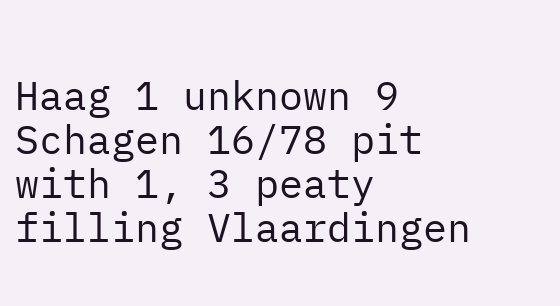Haag 1 unknown 9 Schagen 16/78 pit with 1, 3 peaty filling Vlaardingen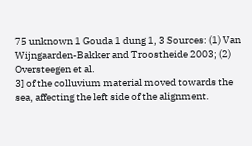75 unknown 1 Gouda 1 dung 1, 3 Sources: (1) Van Wijngaarden-Bakker and Troostheide 2003; (2) Oversteegen et al.
3] of the colluvium material moved towards the sea, affecting the left side of the alignment.